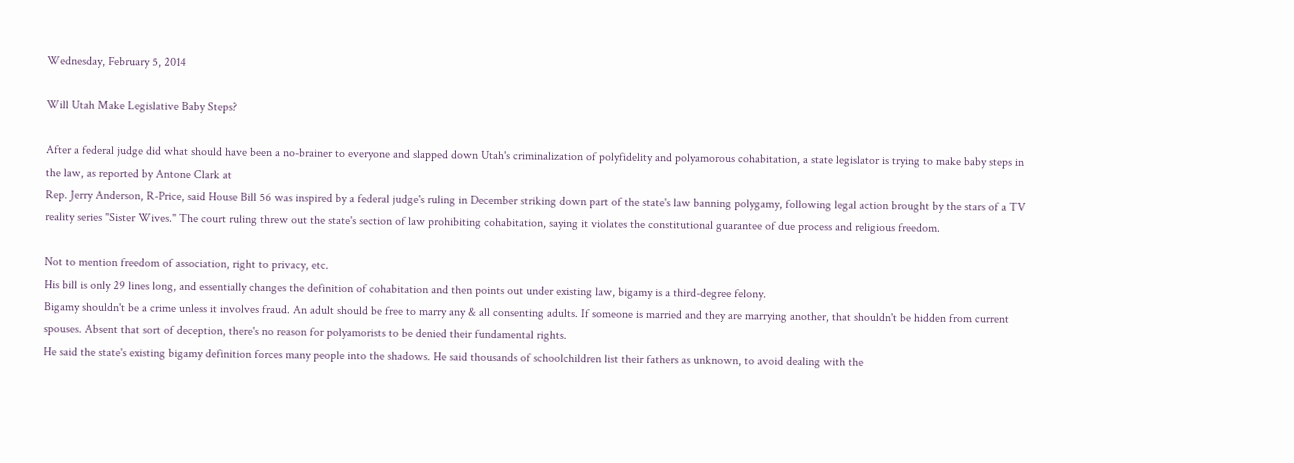Wednesday, February 5, 2014

Will Utah Make Legislative Baby Steps?

After a federal judge did what should have been a no-brainer to everyone and slapped down Utah's criminalization of polyfidelity and polyamorous cohabitation, a state legislator is trying to make baby steps in the law, as reported by Antone Clark at
Rep. Jerry Anderson, R-Price, said House Bill 56 was inspired by a federal judge's ruling in December striking down part of the state's law banning polygamy, following legal action brought by the stars of a TV reality series "Sister Wives." The court ruling threw out the state's section of law prohibiting cohabitation, saying it violates the constitutional guarantee of due process and religious freedom.

Not to mention freedom of association, right to privacy, etc.
His bill is only 29 lines long, and essentially changes the definition of cohabitation and then points out under existing law, bigamy is a third-degree felony.
Bigamy shouldn't be a crime unless it involves fraud. An adult should be free to marry any & all consenting adults. If someone is married and they are marrying another, that shouldn't be hidden from current spouses. Absent that sort of deception, there's no reason for polyamorists to be denied their fundamental rights.
He said the state's existing bigamy definition forces many people into the shadows. He said thousands of schoolchildren list their fathers as unknown, to avoid dealing with the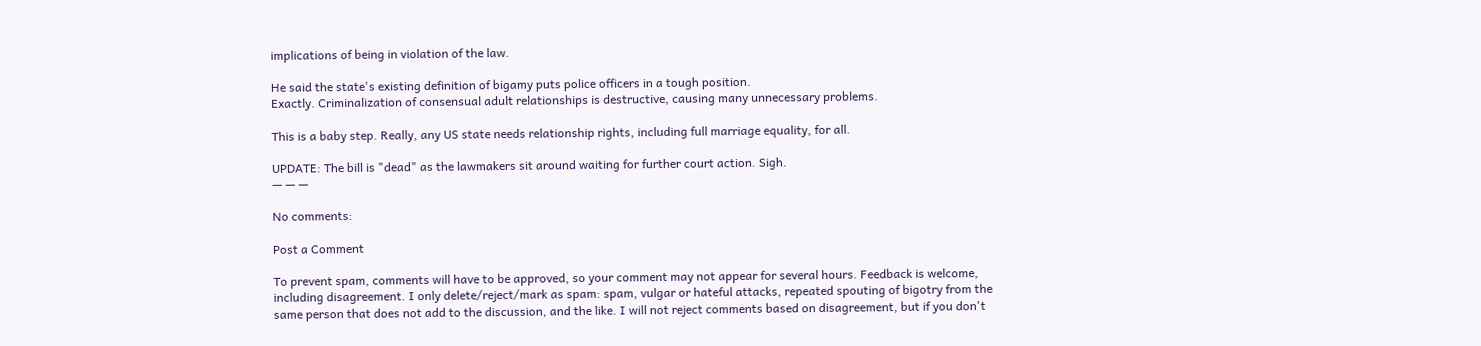implications of being in violation of the law.

He said the state's existing definition of bigamy puts police officers in a tough position.
Exactly. Criminalization of consensual adult relationships is destructive, causing many unnecessary problems.

This is a baby step. Really, any US state needs relationship rights, including full marriage equality, for all.

UPDATE: The bill is "dead" as the lawmakers sit around waiting for further court action. Sigh.
— — —

No comments:

Post a Comment

To prevent spam, comments will have to be approved, so your comment may not appear for several hours. Feedback is welcome, including disagreement. I only delete/reject/mark as spam: spam, vulgar or hateful attacks, repeated spouting of bigotry from the same person that does not add to the discussion, and the like. I will not reject comments based on disagreement, but if you don't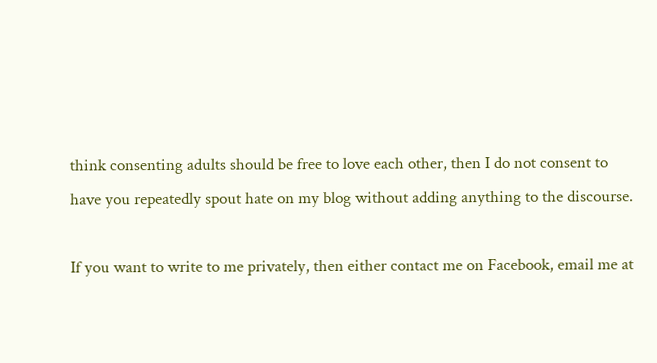think consenting adults should be free to love each other, then I do not consent to have you repeatedly spout hate on my blog without adding anything to the discourse.

If you want to write to me privately, then either contact me on Facebook, email me at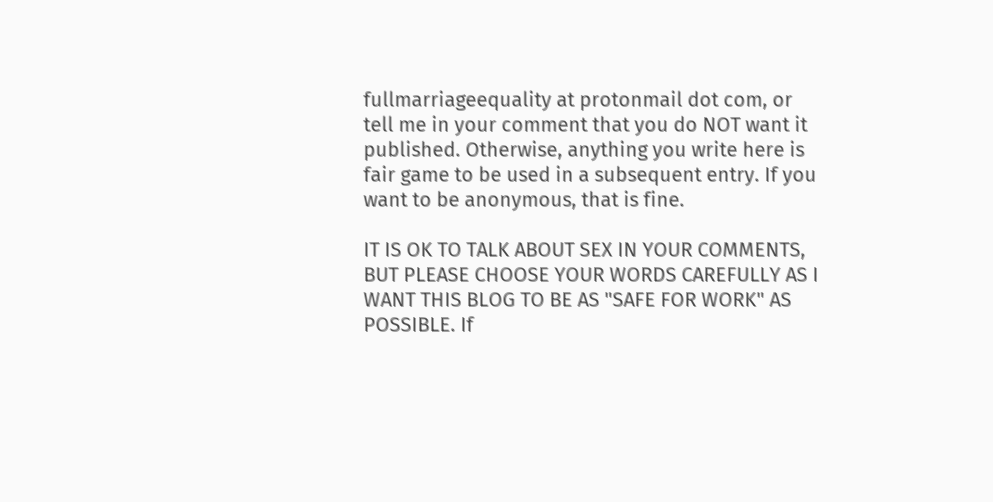fullmarriageequality at protonmail dot com, or tell me in your comment that you do NOT want it published. Otherwise, anything you write here is fair game to be used in a subsequent entry. If you want to be anonymous, that is fine.

IT IS OK TO TALK ABOUT SEX IN YOUR COMMENTS, BUT PLEASE CHOOSE YOUR WORDS CAREFULLY AS I WANT THIS BLOG TO BE AS "SAFE FOR WORK" AS POSSIBLE. If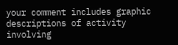your comment includes graphic descriptions of activity involving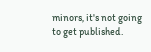minors, it's not going to get published.